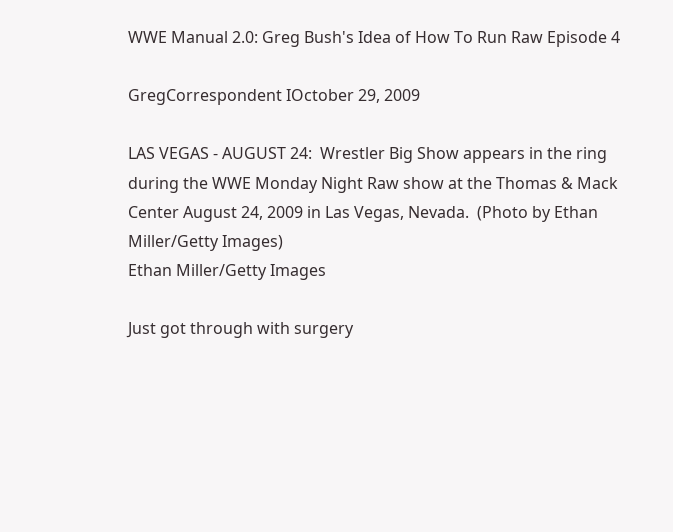WWE Manual 2.0: Greg Bush's Idea of How To Run Raw Episode 4

GregCorrespondent IOctober 29, 2009

LAS VEGAS - AUGUST 24:  Wrestler Big Show appears in the ring during the WWE Monday Night Raw show at the Thomas & Mack Center August 24, 2009 in Las Vegas, Nevada.  (Photo by Ethan Miller/Getty Images)
Ethan Miller/Getty Images

Just got through with surgery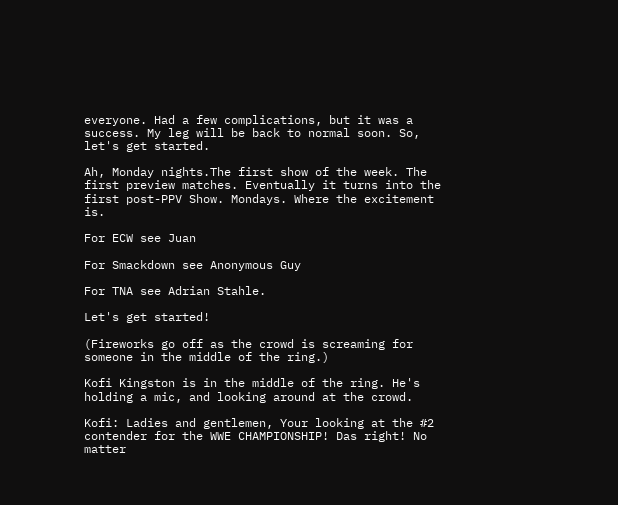everyone. Had a few complications, but it was a success. My leg will be back to normal soon. So, let's get started.

Ah, Monday nights.The first show of the week. The first preview matches. Eventually it turns into the first post-PPV Show. Mondays. Where the excitement is.

For ECW see Juan

For Smackdown see Anonymous Guy

For TNA see Adrian Stahle.

Let's get started!

(Fireworks go off as the crowd is screaming for someone in the middle of the ring.)

Kofi Kingston is in the middle of the ring. He's holding a mic, and looking around at the crowd.

Kofi: Ladies and gentlemen, Your looking at the #2 contender for the WWE CHAMPIONSHIP! Das right! No matter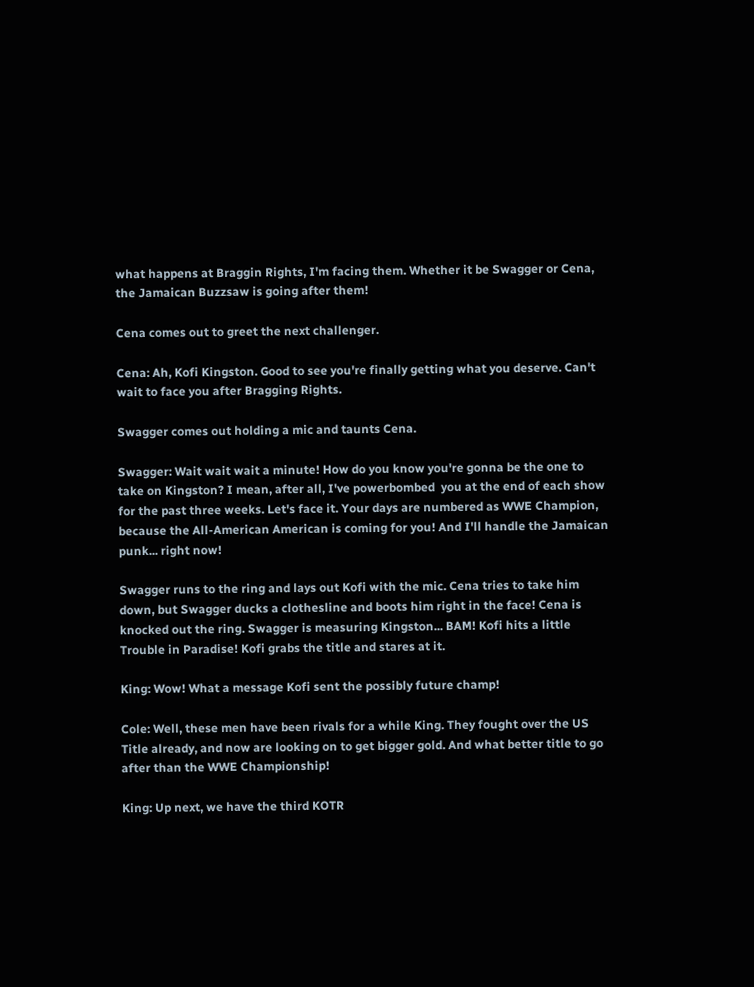what happens at Braggin Rights, I'm facing them. Whether it be Swagger or Cena, the Jamaican Buzzsaw is going after them!

Cena comes out to greet the next challenger.

Cena: Ah, Kofi Kingston. Good to see you're finally getting what you deserve. Can't wait to face you after Bragging Rights.

Swagger comes out holding a mic and taunts Cena.

Swagger: Wait wait wait a minute! How do you know you're gonna be the one to take on Kingston? I mean, after all, I've powerbombed  you at the end of each show for the past three weeks. Let's face it. Your days are numbered as WWE Champion, because the All-American American is coming for you! And I'll handle the Jamaican punk... right now!

Swagger runs to the ring and lays out Kofi with the mic. Cena tries to take him down, but Swagger ducks a clothesline and boots him right in the face! Cena is knocked out the ring. Swagger is measuring Kingston... BAM! Kofi hits a little Trouble in Paradise! Kofi grabs the title and stares at it.

King: Wow! What a message Kofi sent the possibly future champ!

Cole: Well, these men have been rivals for a while King. They fought over the US Title already, and now are looking on to get bigger gold. And what better title to go after than the WWE Championship!

King: Up next, we have the third KOTR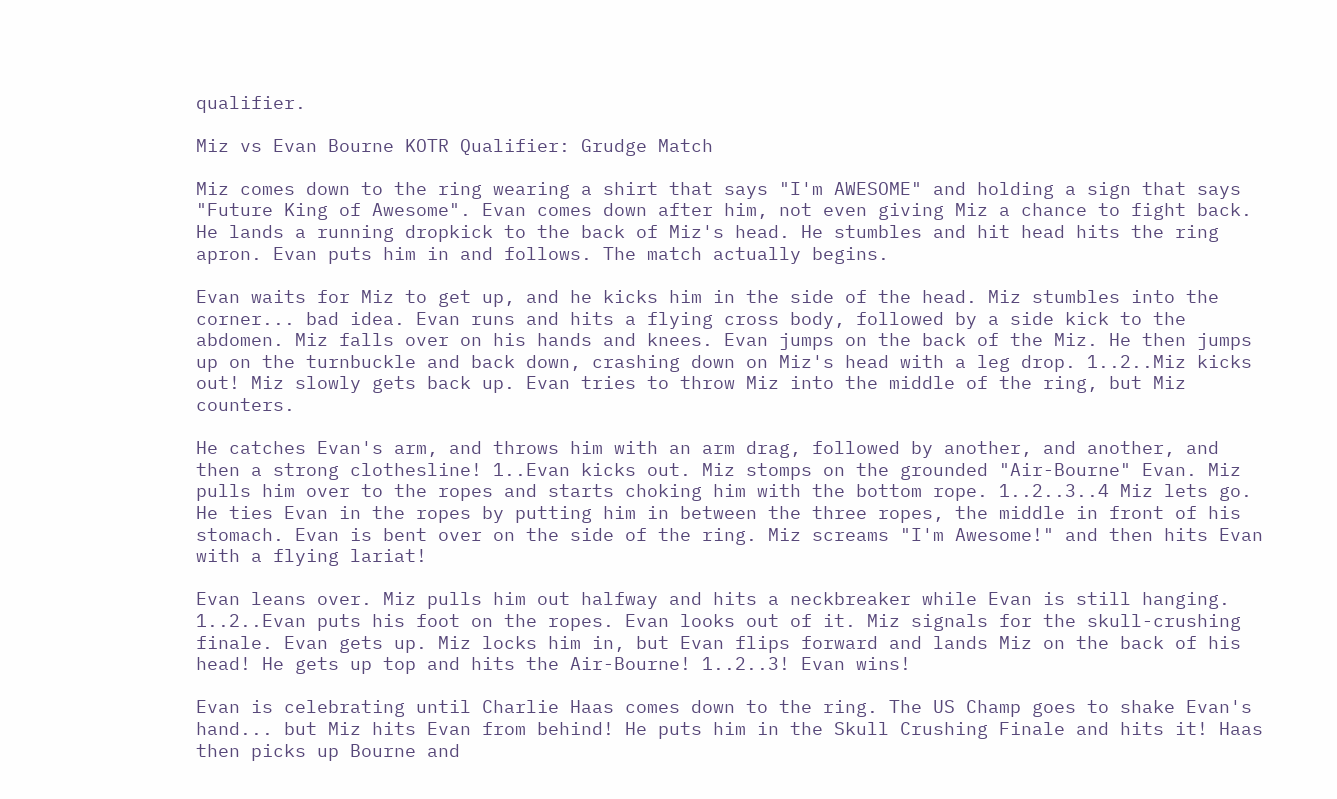qualifier.

Miz vs Evan Bourne KOTR Qualifier: Grudge Match

Miz comes down to the ring wearing a shirt that says "I'm AWESOME" and holding a sign that says "Future King of Awesome". Evan comes down after him, not even giving Miz a chance to fight back. He lands a running dropkick to the back of Miz's head. He stumbles and hit head hits the ring apron. Evan puts him in and follows. The match actually begins.

Evan waits for Miz to get up, and he kicks him in the side of the head. Miz stumbles into the corner... bad idea. Evan runs and hits a flying cross body, followed by a side kick to the abdomen. Miz falls over on his hands and knees. Evan jumps on the back of the Miz. He then jumps up on the turnbuckle and back down, crashing down on Miz's head with a leg drop. 1..2..Miz kicks out! Miz slowly gets back up. Evan tries to throw Miz into the middle of the ring, but Miz counters.

He catches Evan's arm, and throws him with an arm drag, followed by another, and another, and then a strong clothesline! 1..Evan kicks out. Miz stomps on the grounded "Air-Bourne" Evan. Miz pulls him over to the ropes and starts choking him with the bottom rope. 1..2..3..4 Miz lets go. He ties Evan in the ropes by putting him in between the three ropes, the middle in front of his stomach. Evan is bent over on the side of the ring. Miz screams "I'm Awesome!" and then hits Evan with a flying lariat!

Evan leans over. Miz pulls him out halfway and hits a neckbreaker while Evan is still hanging. 1..2..Evan puts his foot on the ropes. Evan looks out of it. Miz signals for the skull-crushing finale. Evan gets up. Miz locks him in, but Evan flips forward and lands Miz on the back of his head! He gets up top and hits the Air-Bourne! 1..2..3! Evan wins!

Evan is celebrating until Charlie Haas comes down to the ring. The US Champ goes to shake Evan's hand... but Miz hits Evan from behind! He puts him in the Skull Crushing Finale and hits it! Haas then picks up Bourne and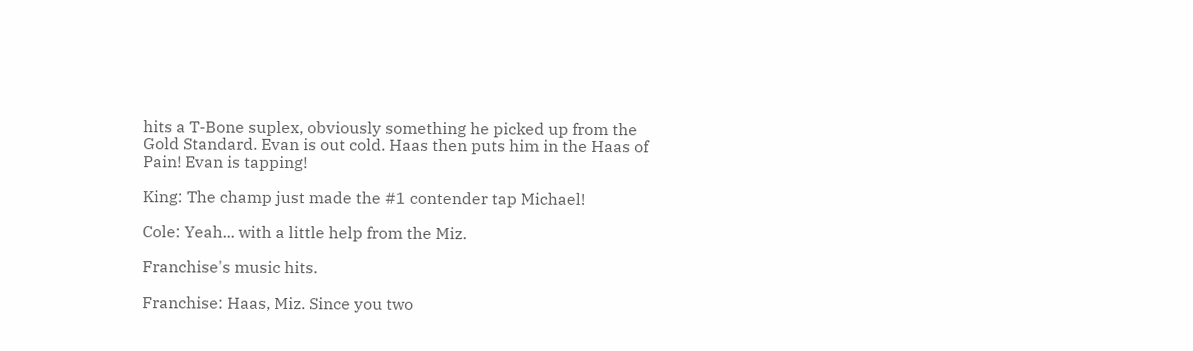hits a T-Bone suplex, obviously something he picked up from the Gold Standard. Evan is out cold. Haas then puts him in the Haas of Pain! Evan is tapping!

King: The champ just made the #1 contender tap Michael!

Cole: Yeah... with a little help from the Miz.

Franchise's music hits.

Franchise: Haas, Miz. Since you two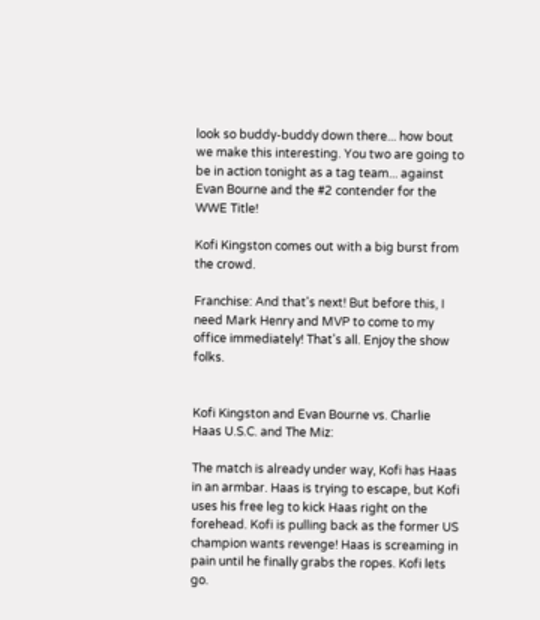look so buddy-buddy down there... how bout we make this interesting. You two are going to be in action tonight as a tag team... against Evan Bourne and the #2 contender for the WWE Title!

Kofi Kingston comes out with a big burst from the crowd.

Franchise: And that's next! But before this, I need Mark Henry and MVP to come to my office immediately! That's all. Enjoy the show folks.


Kofi Kingston and Evan Bourne vs. Charlie Haas U.S.C. and The Miz:

The match is already under way, Kofi has Haas in an armbar. Haas is trying to escape, but Kofi uses his free leg to kick Haas right on the forehead. Kofi is pulling back as the former US champion wants revenge! Haas is screaming in pain until he finally grabs the ropes. Kofi lets go.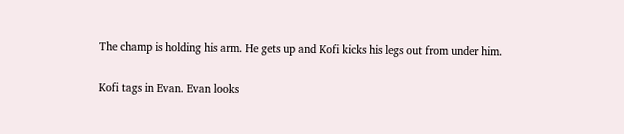The champ is holding his arm. He gets up and Kofi kicks his legs out from under him.

Kofi tags in Evan. Evan looks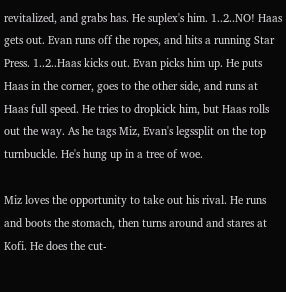revitalized, and grabs has. He suplex's him. 1..2..NO! Haas gets out. Evan runs off the ropes, and hits a running Star Press. 1..2..Haas kicks out. Evan picks him up. He puts Haas in the corner, goes to the other side, and runs at Haas full speed. He tries to dropkick him, but Haas rolls out the way. As he tags Miz, Evan's legssplit on the top turnbuckle. He's hung up in a tree of woe.

Miz loves the opportunity to take out his rival. He runs and boots the stomach, then turns around and stares at Kofi. He does the cut-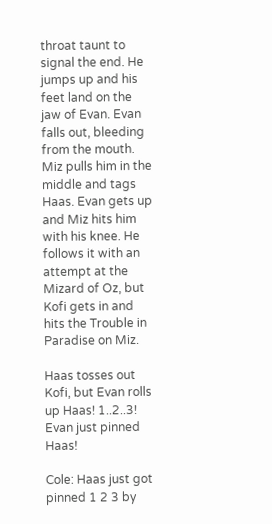throat taunt to signal the end. He jumps up and his feet land on the jaw of Evan. Evan falls out, bleeding from the mouth. Miz pulls him in the middle and tags Haas. Evan gets up and Miz hits him with his knee. He follows it with an attempt at the Mizard of Oz, but Kofi gets in and hits the Trouble in Paradise on Miz.

Haas tosses out Kofi, but Evan rolls up Haas! 1..2..3! Evan just pinned Haas!

Cole: Haas just got pinned 1 2 3 by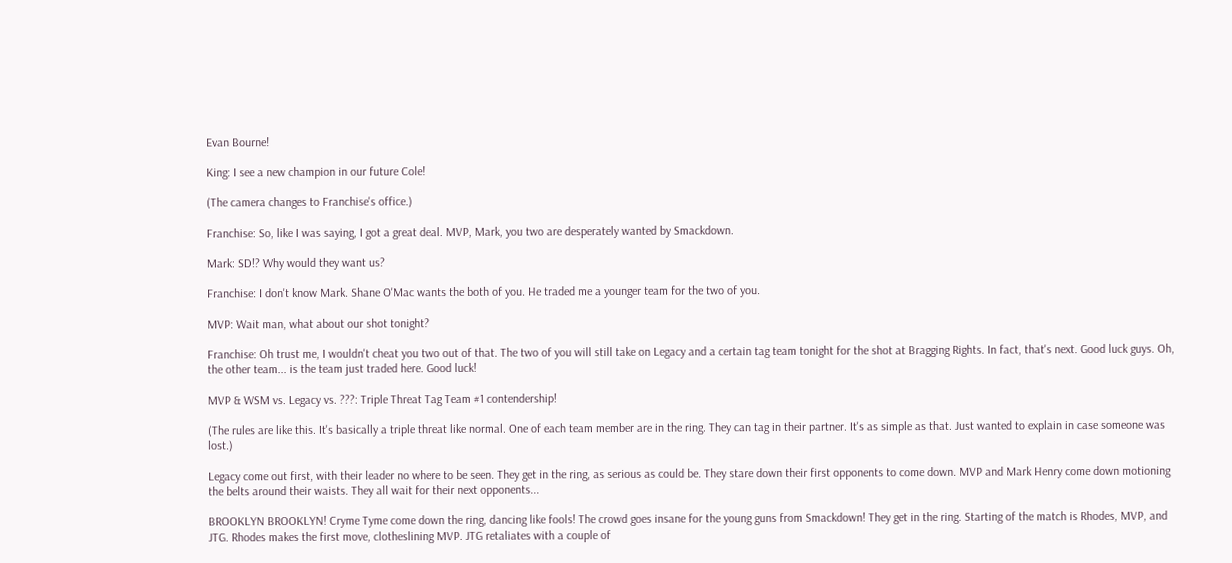Evan Bourne!

King: I see a new champion in our future Cole!

(The camera changes to Franchise's office.)

Franchise: So, like I was saying, I got a great deal. MVP, Mark, you two are desperately wanted by Smackdown.

Mark: SD!? Why would they want us?

Franchise: I don't know Mark. Shane O'Mac wants the both of you. He traded me a younger team for the two of you.

MVP: Wait man, what about our shot tonight?

Franchise: Oh trust me, I wouldn't cheat you two out of that. The two of you will still take on Legacy and a certain tag team tonight for the shot at Bragging Rights. In fact, that's next. Good luck guys. Oh, the other team... is the team just traded here. Good luck!

MVP & WSM vs. Legacy vs. ???: Triple Threat Tag Team #1 contendership!

(The rules are like this. It's basically a triple threat like normal. One of each team member are in the ring. They can tag in their partner. It's as simple as that. Just wanted to explain in case someone was lost.)

Legacy come out first, with their leader no where to be seen. They get in the ring, as serious as could be. They stare down their first opponents to come down. MVP and Mark Henry come down motioning the belts around their waists. They all wait for their next opponents...

BROOKLYN BROOKLYN! Cryme Tyme come down the ring, dancing like fools! The crowd goes insane for the young guns from Smackdown! They get in the ring. Starting of the match is Rhodes, MVP, and JTG. Rhodes makes the first move, clotheslining MVP. JTG retaliates with a couple of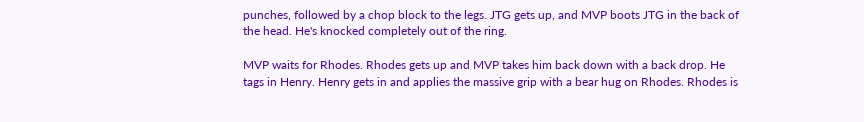punches, followed by a chop block to the legs. JTG gets up, and MVP boots JTG in the back of the head. He's knocked completely out of the ring.

MVP waits for Rhodes. Rhodes gets up and MVP takes him back down with a back drop. He tags in Henry. Henry gets in and applies the massive grip with a bear hug on Rhodes. Rhodes is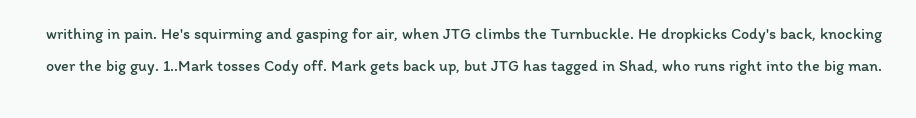writhing in pain. He's squirming and gasping for air, when JTG climbs the Turnbuckle. He dropkicks Cody's back, knocking over the big guy. 1..Mark tosses Cody off. Mark gets back up, but JTG has tagged in Shad, who runs right into the big man.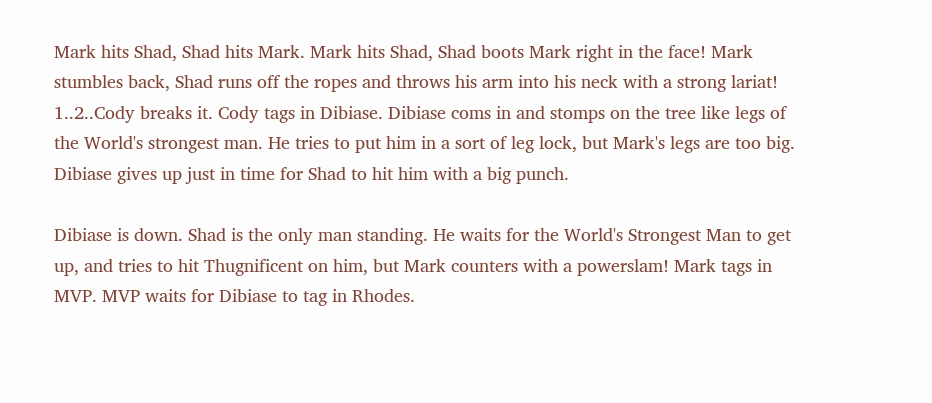Mark hits Shad, Shad hits Mark. Mark hits Shad, Shad boots Mark right in the face! Mark stumbles back, Shad runs off the ropes and throws his arm into his neck with a strong lariat! 1..2..Cody breaks it. Cody tags in Dibiase. Dibiase coms in and stomps on the tree like legs of the World's strongest man. He tries to put him in a sort of leg lock, but Mark's legs are too big. Dibiase gives up just in time for Shad to hit him with a big punch.

Dibiase is down. Shad is the only man standing. He waits for the World's Strongest Man to get up, and tries to hit Thugnificent on him, but Mark counters with a powerslam! Mark tags in MVP. MVP waits for Dibiase to tag in Rhodes.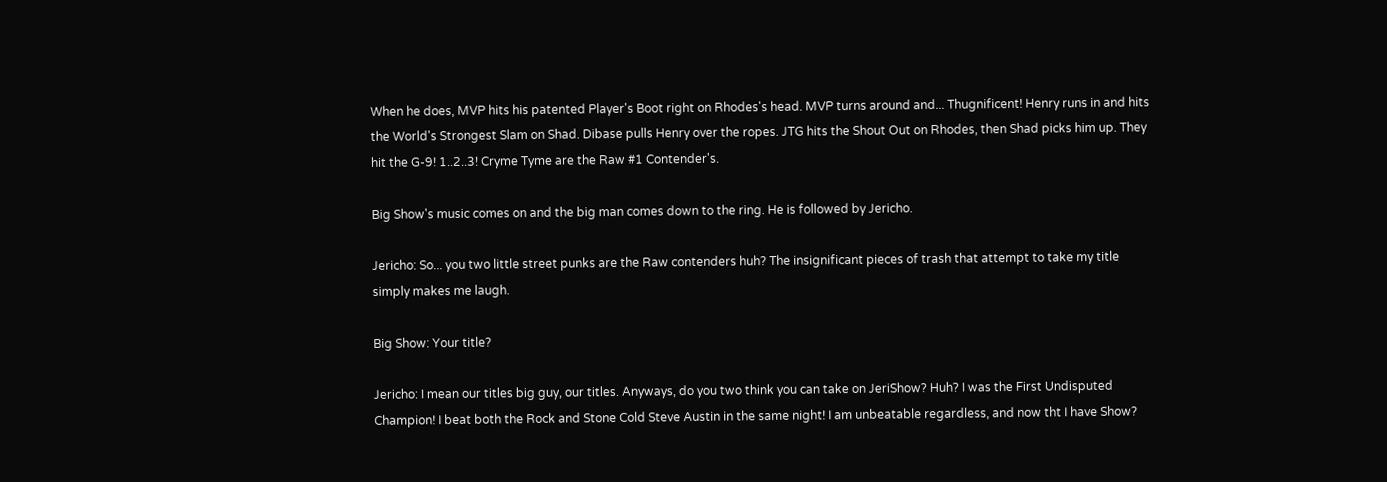When he does, MVP hits his patented Player's Boot right on Rhodes's head. MVP turns around and... Thugnificent! Henry runs in and hits the World's Strongest Slam on Shad. Dibase pulls Henry over the ropes. JTG hits the Shout Out on Rhodes, then Shad picks him up. They hit the G-9! 1..2..3! Cryme Tyme are the Raw #1 Contender's.

Big Show's music comes on and the big man comes down to the ring. He is followed by Jericho.

Jericho: So... you two little street punks are the Raw contenders huh? The insignificant pieces of trash that attempt to take my title simply makes me laugh.

Big Show: Your title?

Jericho: I mean our titles big guy, our titles. Anyways, do you two think you can take on JeriShow? Huh? I was the First Undisputed Champion! I beat both the Rock and Stone Cold Steve Austin in the same night! I am unbeatable regardless, and now tht I have Show?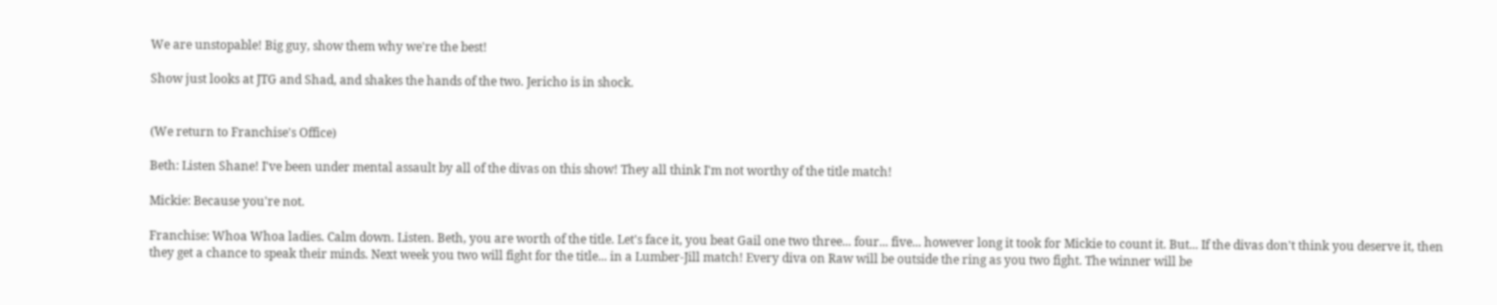We are unstopable! Big guy, show them why we're the best!

Show just looks at JTG and Shad, and shakes the hands of the two. Jericho is in shock.


(We return to Franchise's Office)

Beth: Listen Shane! I've been under mental assault by all of the divas on this show! They all think I'm not worthy of the title match!

Mickie: Because you're not.

Franchise: Whoa Whoa ladies. Calm down. Listen. Beth, you are worth of the title. Let's face it, you beat Gail one two three... four... five... however long it took for Mickie to count it. But... If the divas don't think you deserve it, then they get a chance to speak their minds. Next week you two will fight for the title... in a Lumber-Jill match! Every diva on Raw will be outside the ring as you two fight. The winner will be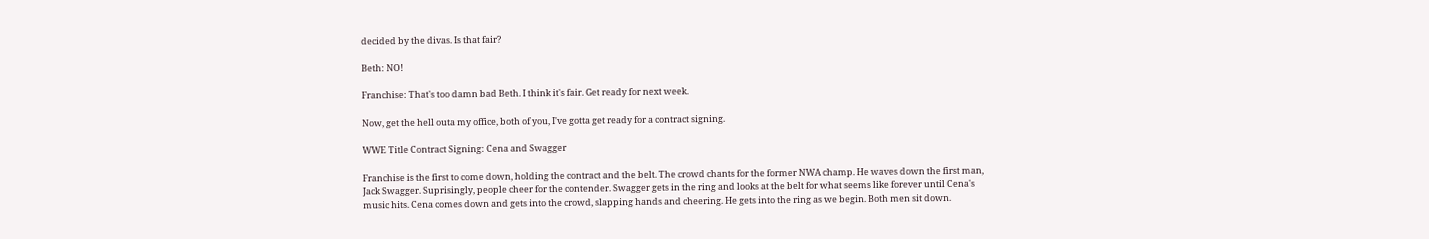decided by the divas. Is that fair?

Beth: NO!

Franchise: That's too damn bad Beth. I think it's fair. Get ready for next week.

Now, get the hell outa my office, both of you, I've gotta get ready for a contract signing.

WWE Title Contract Signing: Cena and Swagger

Franchise is the first to come down, holding the contract and the belt. The crowd chants for the former NWA champ. He waves down the first man, Jack Swagger. Suprisingly, people cheer for the contender. Swagger gets in the ring and looks at the belt for what seems like forever until Cena's music hits. Cena comes down and gets into the crowd, slapping hands and cheering. He gets into the ring as we begin. Both men sit down.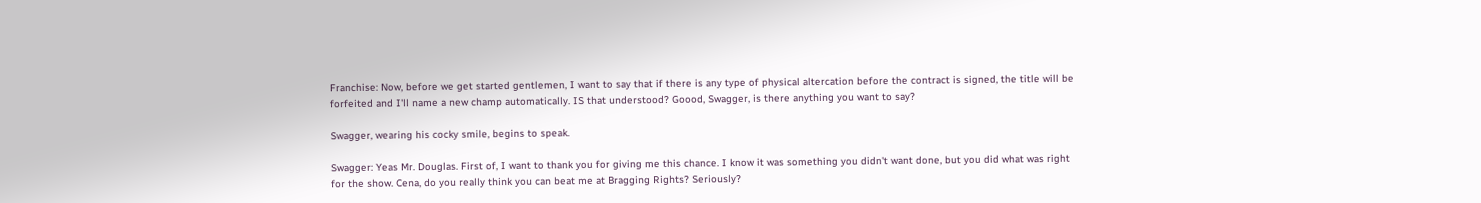Franchise: Now, before we get started gentlemen, I want to say that if there is any type of physical altercation before the contract is signed, the title will be forfeited and I'll name a new champ automatically. IS that understood? Goood, Swagger, is there anything you want to say?

Swagger, wearing his cocky smile, begins to speak.

Swagger: Yeas Mr. Douglas. First of, I want to thank you for giving me this chance. I know it was something you didn't want done, but you did what was right for the show. Cena, do you really think you can beat me at Bragging Rights? Seriously?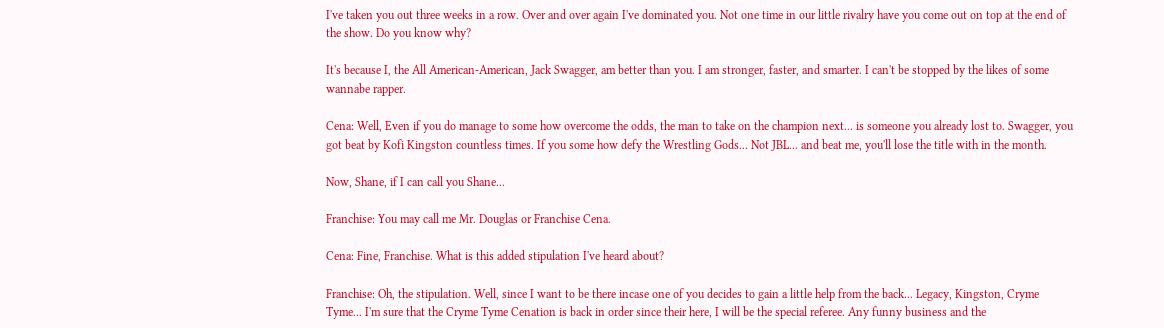I've taken you out three weeks in a row. Over and over again I've dominated you. Not one time in our little rivalry have you come out on top at the end of the show. Do you know why?

It's because I, the All American-American, Jack Swagger, am better than you. I am stronger, faster, and smarter. I can't be stopped by the likes of some wannabe rapper.

Cena: Well, Even if you do manage to some how overcome the odds, the man to take on the champion next... is someone you already lost to. Swagger, you got beat by Kofi Kingston countless times. If you some how defy the Wrestling Gods... Not JBL... and beat me, you'll lose the title with in the month.

Now, Shane, if I can call you Shane...

Franchise: You may call me Mr. Douglas or Franchise Cena.

Cena: Fine, Franchise. What is this added stipulation I've heard about?

Franchise: Oh, the stipulation. Well, since I want to be there incase one of you decides to gain a little help from the back... Legacy, Kingston, Cryme Tyme... I'm sure that the Cryme Tyme Cenation is back in order since their here, I will be the special referee. Any funny business and the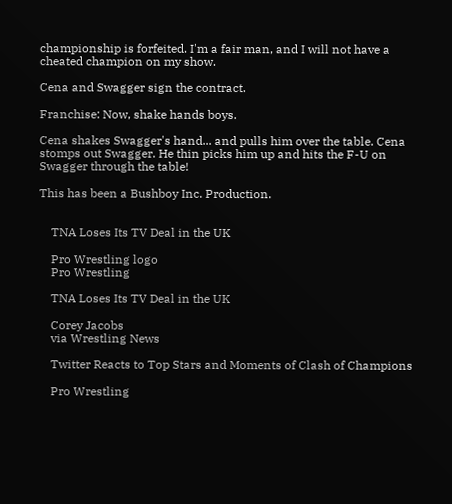championship is forfeited. I'm a fair man, and I will not have a cheated champion on my show.

Cena and Swagger sign the contract.

Franchise: Now, shake hands boys.

Cena shakes Swagger's hand... and pulls him over the table. Cena stomps out Swagger. He thin picks him up and hits the F-U on Swagger through the table!

This has been a Bushboy Inc. Production.


    TNA Loses Its TV Deal in the UK

    Pro Wrestling logo
    Pro Wrestling

    TNA Loses Its TV Deal in the UK

    Corey Jacobs
    via Wrestling News

    Twitter Reacts to Top Stars and Moments of Clash of Champions

    Pro Wrestling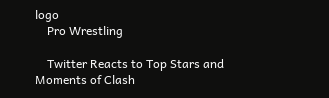logo
    Pro Wrestling

    Twitter Reacts to Top Stars and Moments of Clash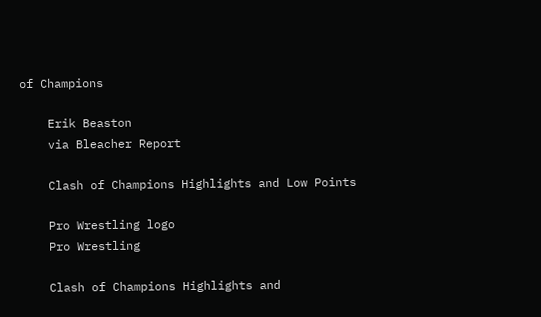of Champions

    Erik Beaston
    via Bleacher Report

    Clash of Champions Highlights and Low Points

    Pro Wrestling logo
    Pro Wrestling

    Clash of Champions Highlights and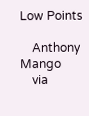Low Points

    Anthony Mango
    via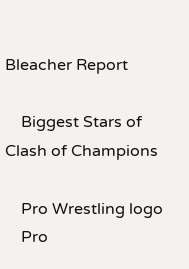Bleacher Report

    Biggest Stars of Clash of Champions

    Pro Wrestling logo
    Pro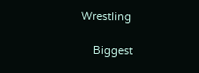Wrestling

    Biggest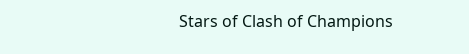Stars of Clash of Champions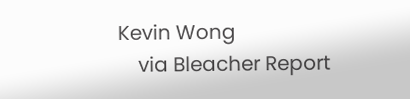Kevin Wong
    via Bleacher Report